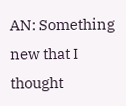AN: Something new that I thought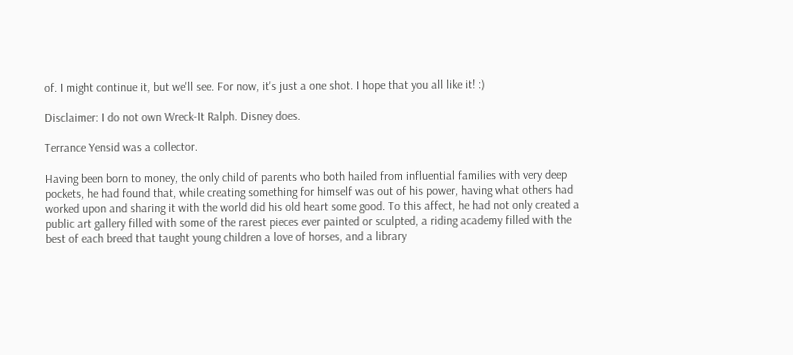of. I might continue it, but we'll see. For now, it's just a one shot. I hope that you all like it! :)

Disclaimer: I do not own Wreck-It Ralph. Disney does.

Terrance Yensid was a collector.

Having been born to money, the only child of parents who both hailed from influential families with very deep pockets, he had found that, while creating something for himself was out of his power, having what others had worked upon and sharing it with the world did his old heart some good. To this affect, he had not only created a public art gallery filled with some of the rarest pieces ever painted or sculpted, a riding academy filled with the best of each breed that taught young children a love of horses, and a library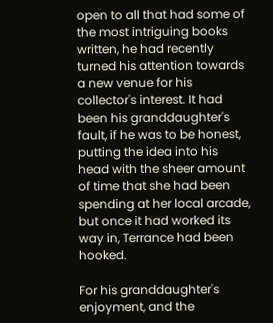open to all that had some of the most intriguing books written, he had recently turned his attention towards a new venue for his collector's interest. It had been his granddaughter's fault, if he was to be honest, putting the idea into his head with the sheer amount of time that she had been spending at her local arcade, but once it had worked its way in, Terrance had been hooked.

For his granddaughter's enjoyment, and the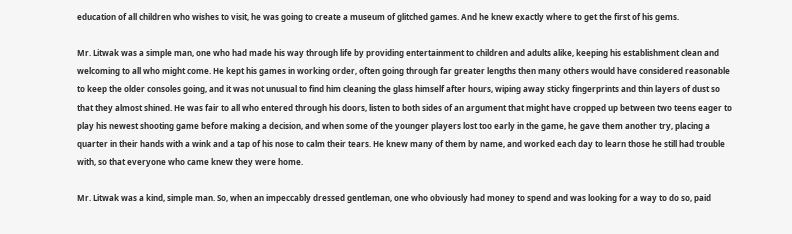education of all children who wishes to visit, he was going to create a museum of glitched games. And he knew exactly where to get the first of his gems.

Mr. Litwak was a simple man, one who had made his way through life by providing entertainment to children and adults alike, keeping his establishment clean and welcoming to all who might come. He kept his games in working order, often going through far greater lengths then many others would have considered reasonable to keep the older consoles going, and it was not unusual to find him cleaning the glass himself after hours, wiping away sticky fingerprints and thin layers of dust so that they almost shined. He was fair to all who entered through his doors, listen to both sides of an argument that might have cropped up between two teens eager to play his newest shooting game before making a decision, and when some of the younger players lost too early in the game, he gave them another try, placing a quarter in their hands with a wink and a tap of his nose to calm their tears. He knew many of them by name, and worked each day to learn those he still had trouble with, so that everyone who came knew they were home.

Mr. Litwak was a kind, simple man. So, when an impeccably dressed gentleman, one who obviously had money to spend and was looking for a way to do so, paid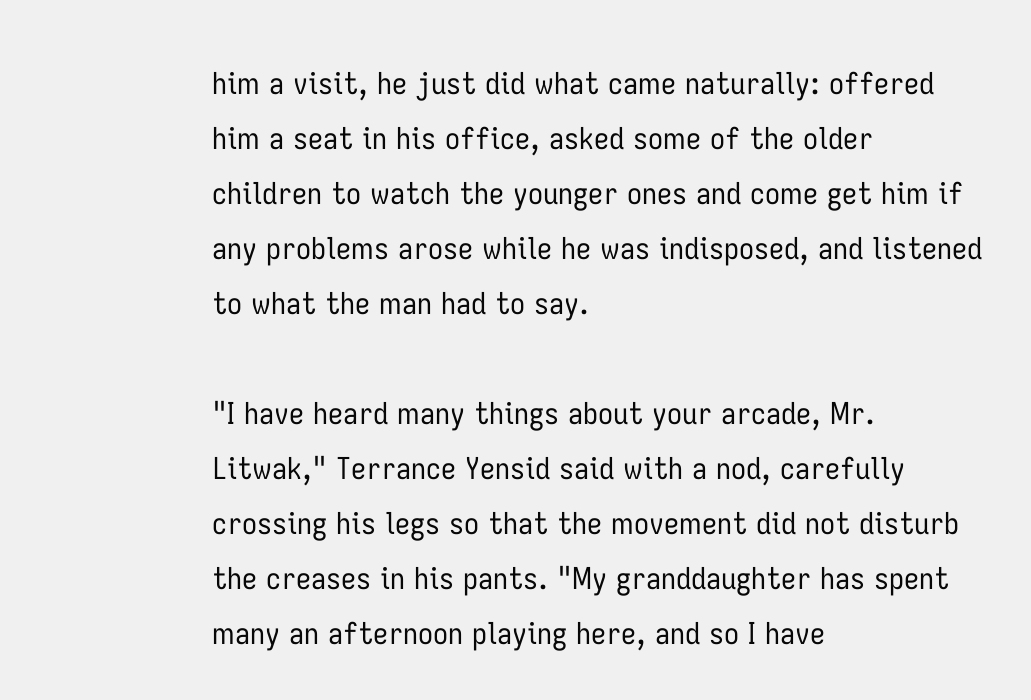him a visit, he just did what came naturally: offered him a seat in his office, asked some of the older children to watch the younger ones and come get him if any problems arose while he was indisposed, and listened to what the man had to say.

"I have heard many things about your arcade, Mr. Litwak," Terrance Yensid said with a nod, carefully crossing his legs so that the movement did not disturb the creases in his pants. "My granddaughter has spent many an afternoon playing here, and so I have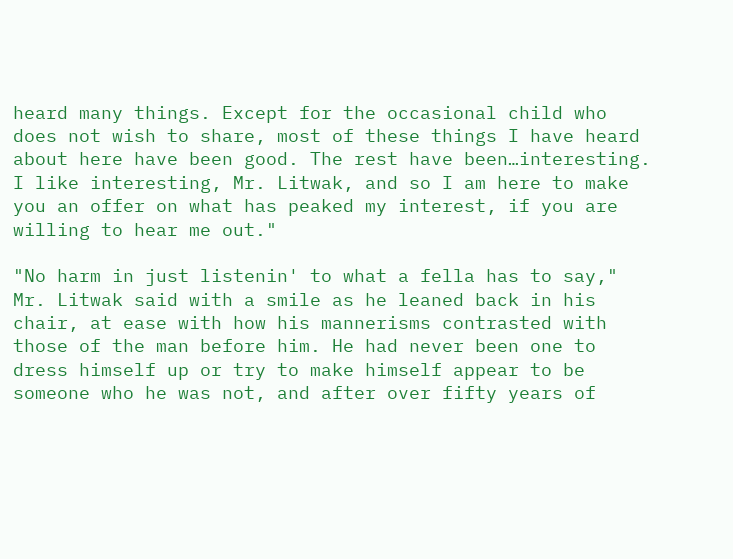heard many things. Except for the occasional child who does not wish to share, most of these things I have heard about here have been good. The rest have been…interesting. I like interesting, Mr. Litwak, and so I am here to make you an offer on what has peaked my interest, if you are willing to hear me out."

"No harm in just listenin' to what a fella has to say," Mr. Litwak said with a smile as he leaned back in his chair, at ease with how his mannerisms contrasted with those of the man before him. He had never been one to dress himself up or try to make himself appear to be someone who he was not, and after over fifty years of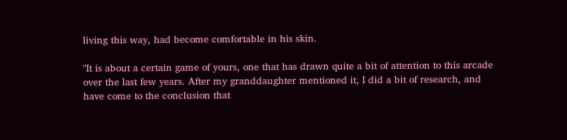living this way, had become comfortable in his skin.

"It is about a certain game of yours, one that has drawn quite a bit of attention to this arcade over the last few years. After my granddaughter mentioned it, I did a bit of research, and have come to the conclusion that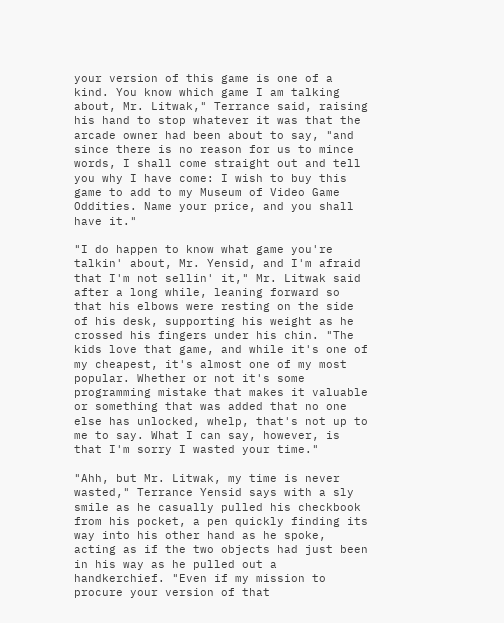your version of this game is one of a kind. You know which game I am talking about, Mr. Litwak," Terrance said, raising his hand to stop whatever it was that the arcade owner had been about to say, "and since there is no reason for us to mince words, I shall come straight out and tell you why I have come: I wish to buy this game to add to my Museum of Video Game Oddities. Name your price, and you shall have it."

"I do happen to know what game you're talkin' about, Mr. Yensid, and I'm afraid that I'm not sellin' it," Mr. Litwak said after a long while, leaning forward so that his elbows were resting on the side of his desk, supporting his weight as he crossed his fingers under his chin. "The kids love that game, and while it's one of my cheapest, it's almost one of my most popular. Whether or not it's some programming mistake that makes it valuable or something that was added that no one else has unlocked, whelp, that's not up to me to say. What I can say, however, is that I'm sorry I wasted your time."

"Ahh, but Mr. Litwak, my time is never wasted," Terrance Yensid says with a sly smile as he casually pulled his checkbook from his pocket, a pen quickly finding its way into his other hand as he spoke, acting as if the two objects had just been in his way as he pulled out a handkerchief. "Even if my mission to procure your version of that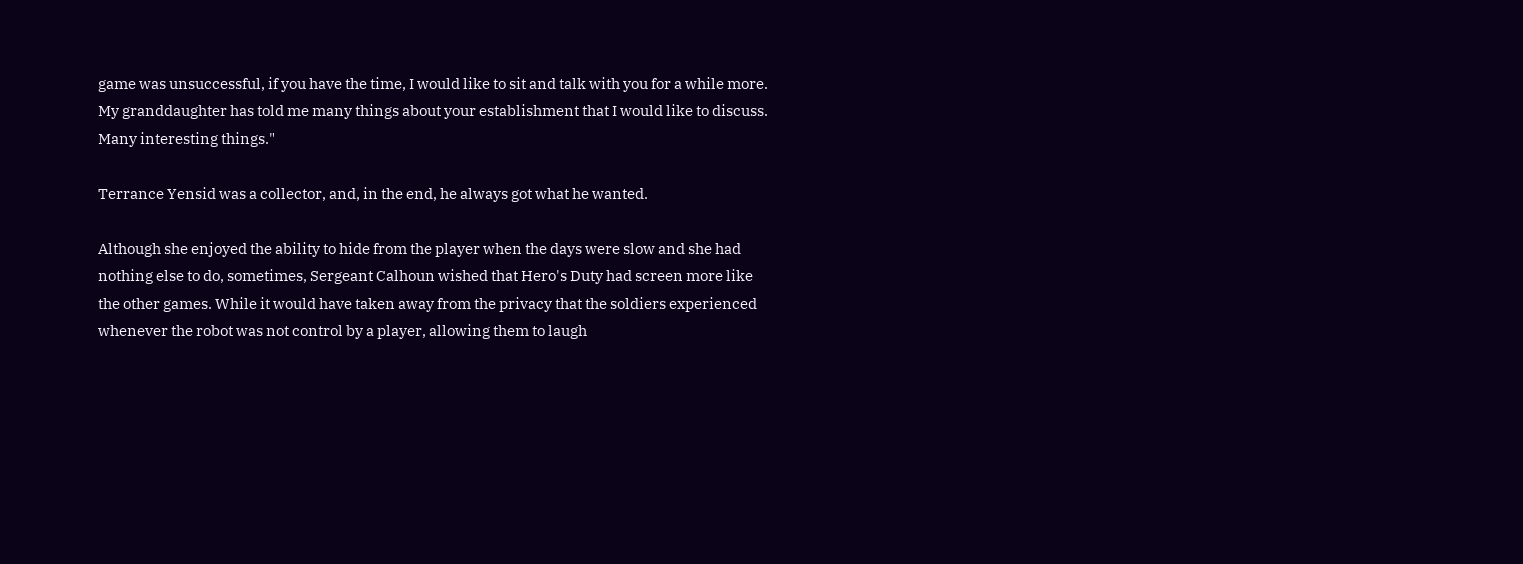game was unsuccessful, if you have the time, I would like to sit and talk with you for a while more. My granddaughter has told me many things about your establishment that I would like to discuss. Many interesting things."

Terrance Yensid was a collector, and, in the end, he always got what he wanted.

Although she enjoyed the ability to hide from the player when the days were slow and she had nothing else to do, sometimes, Sergeant Calhoun wished that Hero's Duty had screen more like the other games. While it would have taken away from the privacy that the soldiers experienced whenever the robot was not control by a player, allowing them to laugh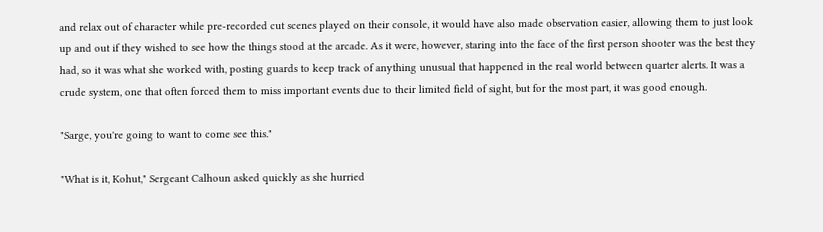and relax out of character while pre-recorded cut scenes played on their console, it would have also made observation easier, allowing them to just look up and out if they wished to see how the things stood at the arcade. As it were, however, staring into the face of the first person shooter was the best they had, so it was what she worked with, posting guards to keep track of anything unusual that happened in the real world between quarter alerts. It was a crude system, one that often forced them to miss important events due to their limited field of sight, but for the most part, it was good enough.

"Sarge, you're going to want to come see this."

"What is it, Kohut," Sergeant Calhoun asked quickly as she hurried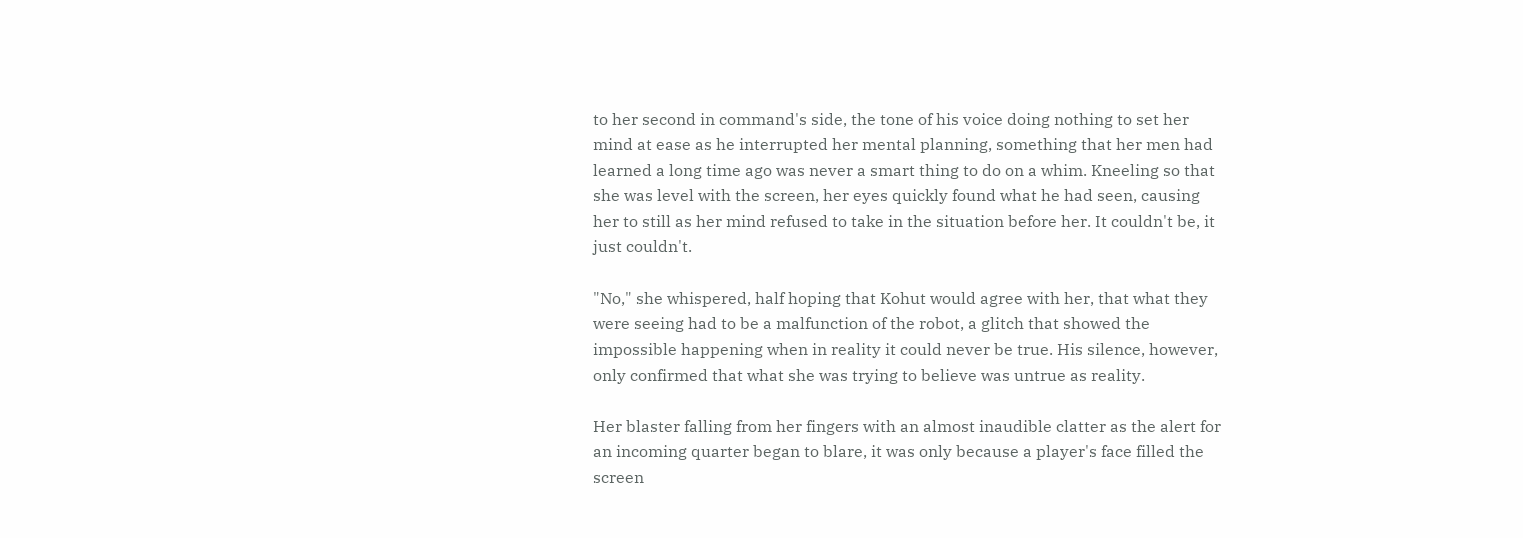to her second in command's side, the tone of his voice doing nothing to set her mind at ease as he interrupted her mental planning, something that her men had learned a long time ago was never a smart thing to do on a whim. Kneeling so that she was level with the screen, her eyes quickly found what he had seen, causing her to still as her mind refused to take in the situation before her. It couldn't be, it just couldn't.

"No," she whispered, half hoping that Kohut would agree with her, that what they were seeing had to be a malfunction of the robot, a glitch that showed the impossible happening when in reality it could never be true. His silence, however, only confirmed that what she was trying to believe was untrue as reality.

Her blaster falling from her fingers with an almost inaudible clatter as the alert for an incoming quarter began to blare, it was only because a player's face filled the screen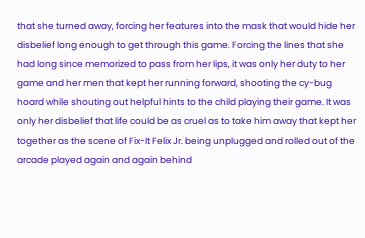that she turned away, forcing her features into the mask that would hide her disbelief long enough to get through this game. Forcing the lines that she had long since memorized to pass from her lips, it was only her duty to her game and her men that kept her running forward, shooting the cy-bug hoard while shouting out helpful hints to the child playing their game. It was only her disbelief that life could be as cruel as to take him away that kept her together as the scene of Fix-It Felix Jr. being unplugged and rolled out of the arcade played again and again behind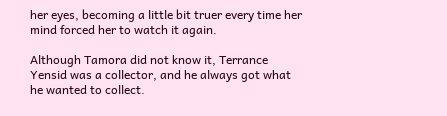her eyes, becoming a little bit truer every time her mind forced her to watch it again.

Although Tamora did not know it, Terrance Yensid was a collector, and he always got what he wanted to collect.